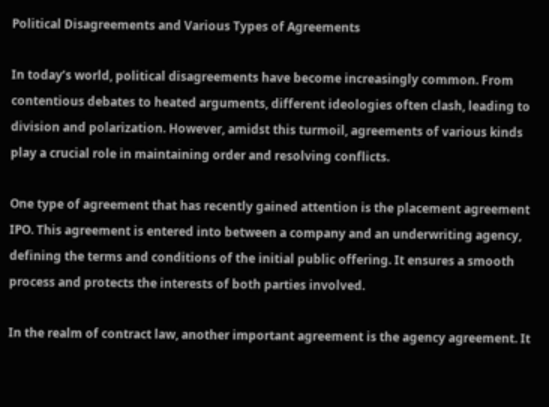Political Disagreements and Various Types of Agreements

In today’s world, political disagreements have become increasingly common. From contentious debates to heated arguments, different ideologies often clash, leading to division and polarization. However, amidst this turmoil, agreements of various kinds play a crucial role in maintaining order and resolving conflicts.

One type of agreement that has recently gained attention is the placement agreement IPO. This agreement is entered into between a company and an underwriting agency, defining the terms and conditions of the initial public offering. It ensures a smooth process and protects the interests of both parties involved.

In the realm of contract law, another important agreement is the agency agreement. It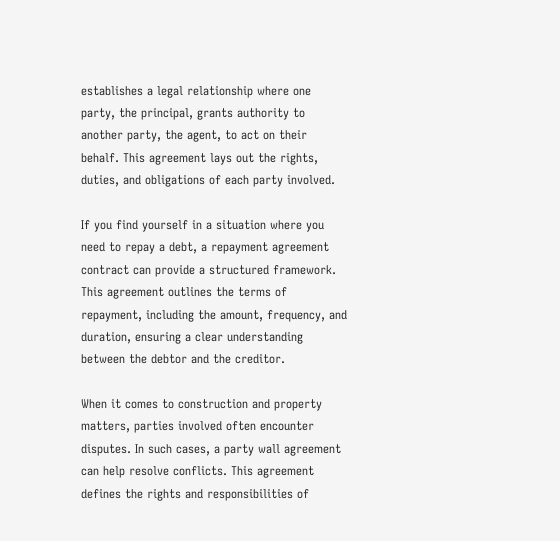establishes a legal relationship where one party, the principal, grants authority to another party, the agent, to act on their behalf. This agreement lays out the rights, duties, and obligations of each party involved.

If you find yourself in a situation where you need to repay a debt, a repayment agreement contract can provide a structured framework. This agreement outlines the terms of repayment, including the amount, frequency, and duration, ensuring a clear understanding between the debtor and the creditor.

When it comes to construction and property matters, parties involved often encounter disputes. In such cases, a party wall agreement can help resolve conflicts. This agreement defines the rights and responsibilities of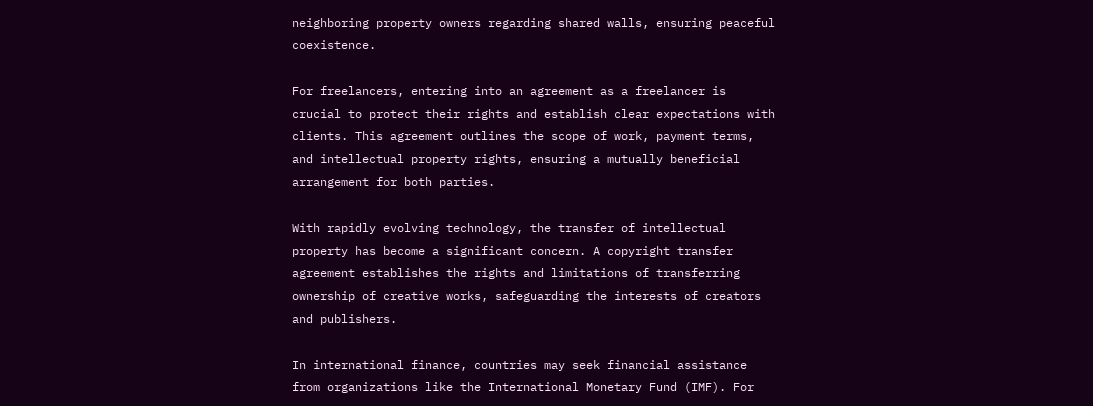neighboring property owners regarding shared walls, ensuring peaceful coexistence.

For freelancers, entering into an agreement as a freelancer is crucial to protect their rights and establish clear expectations with clients. This agreement outlines the scope of work, payment terms, and intellectual property rights, ensuring a mutually beneficial arrangement for both parties.

With rapidly evolving technology, the transfer of intellectual property has become a significant concern. A copyright transfer agreement establishes the rights and limitations of transferring ownership of creative works, safeguarding the interests of creators and publishers.

In international finance, countries may seek financial assistance from organizations like the International Monetary Fund (IMF). For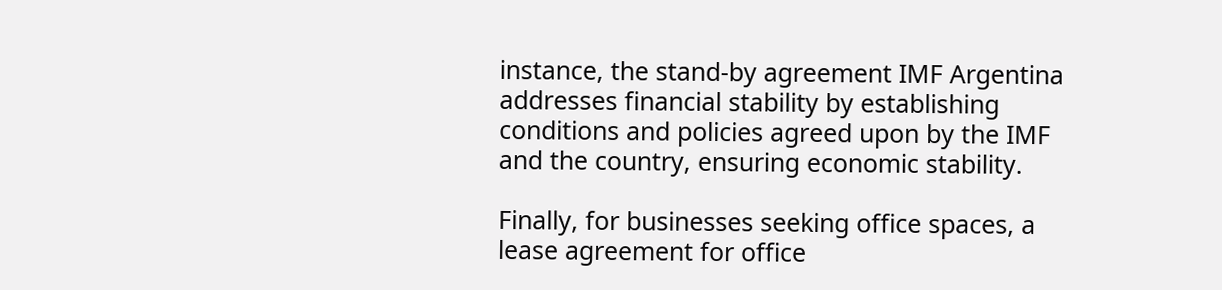instance, the stand-by agreement IMF Argentina addresses financial stability by establishing conditions and policies agreed upon by the IMF and the country, ensuring economic stability.

Finally, for businesses seeking office spaces, a lease agreement for office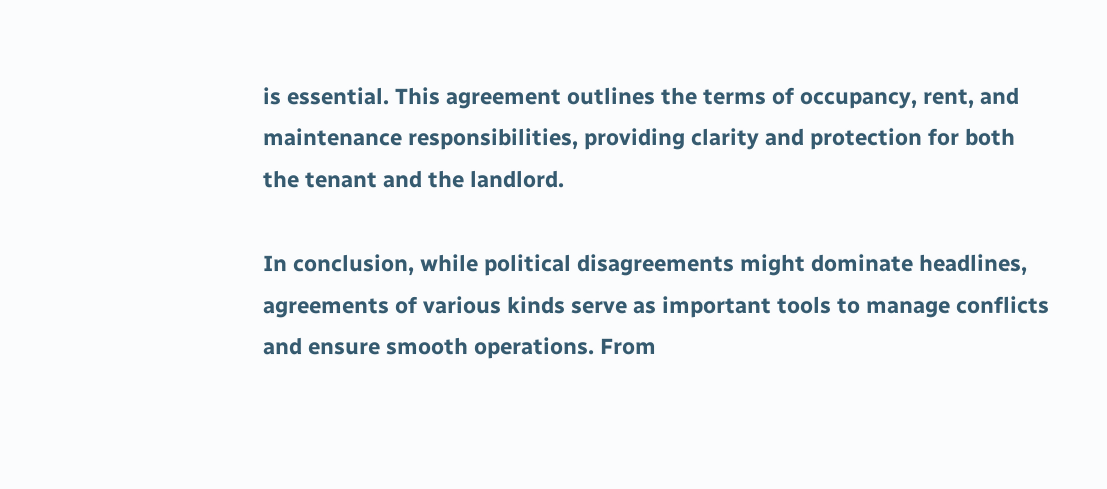is essential. This agreement outlines the terms of occupancy, rent, and maintenance responsibilities, providing clarity and protection for both the tenant and the landlord.

In conclusion, while political disagreements might dominate headlines, agreements of various kinds serve as important tools to manage conflicts and ensure smooth operations. From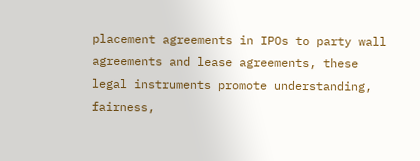placement agreements in IPOs to party wall agreements and lease agreements, these legal instruments promote understanding, fairness,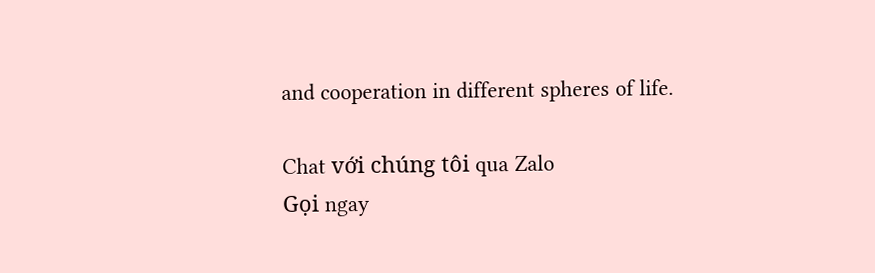and cooperation in different spheres of life.

Chat với chúng tôi qua Zalo
Gọi ngay